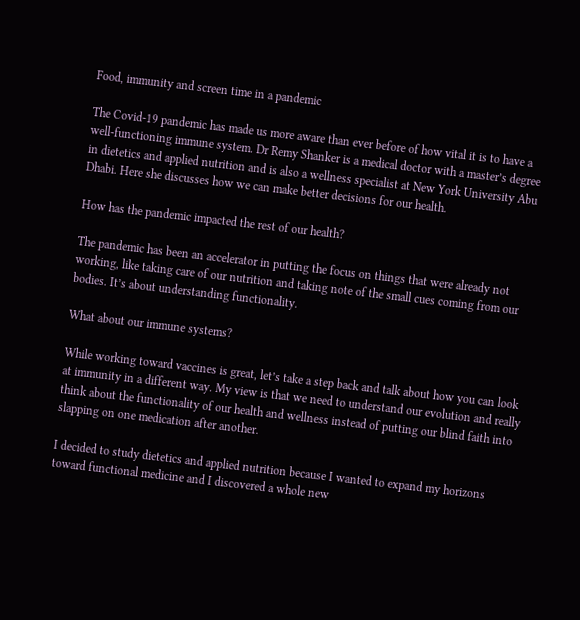Food, immunity and screen time in a pandemic

The Covid-19 pandemic has made us more aware than ever before of how vital it is to have a well-functioning immune system. Dr Remy Shanker is a medical doctor with a master’s degree in dietetics and applied nutrition and is also a wellness specialist at New York University Abu Dhabi. Here she discusses how we can make better decisions for our health.

How has the pandemic impacted the rest of our health?

The pandemic has been an accelerator in putting the focus on things that were already not working, like taking care of our nutrition and taking note of the small cues coming from our bodies. It’s about understanding functionality.

What about our immune systems?

While working toward vaccines is great, let’s take a step back and talk about how you can look at immunity in a different way. My view is that we need to understand our evolution and really think about the functionality of our health and wellness instead of putting our blind faith into slapping on one medication after another.

I decided to study dietetics and applied nutrition because I wanted to expand my horizons toward functional medicine and I discovered a whole new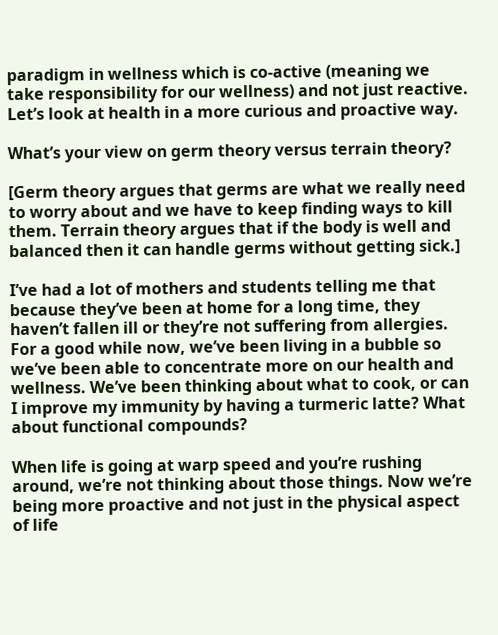paradigm in wellness which is co-active (meaning we take responsibility for our wellness) and not just reactive. Let’s look at health in a more curious and proactive way.

What’s your view on germ theory versus terrain theory?

[Germ theory argues that germs are what we really need to worry about and we have to keep finding ways to kill them. Terrain theory argues that if the body is well and balanced then it can handle germs without getting sick.]

I’ve had a lot of mothers and students telling me that because they’ve been at home for a long time, they haven’t fallen ill or they’re not suffering from allergies. For a good while now, we’ve been living in a bubble so we’ve been able to concentrate more on our health and wellness. We’ve been thinking about what to cook, or can I improve my immunity by having a turmeric latte? What about functional compounds?

When life is going at warp speed and you’re rushing around, we’re not thinking about those things. Now we’re being more proactive and not just in the physical aspect of life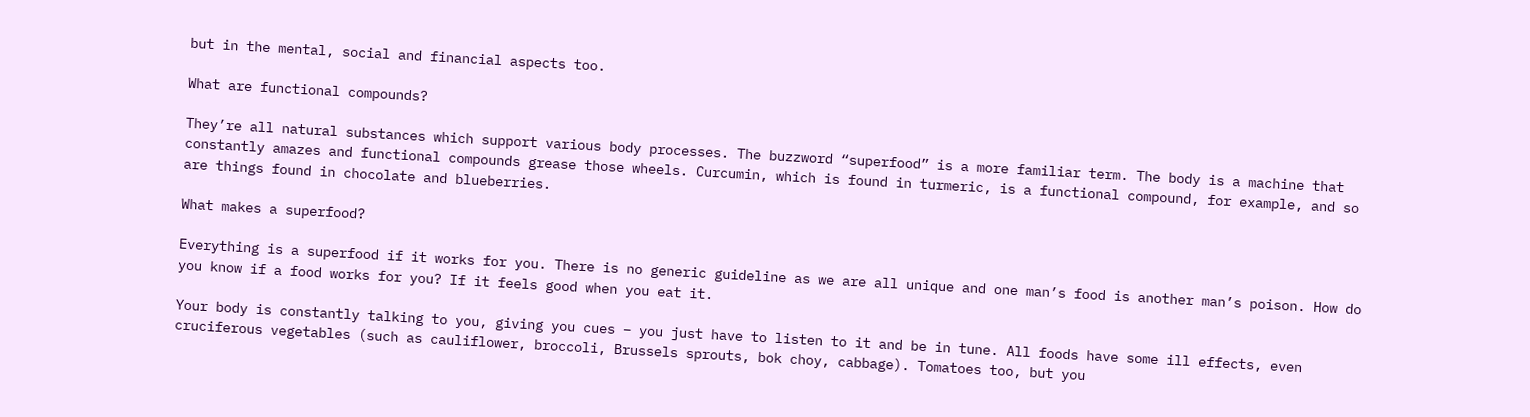but in the mental, social and financial aspects too.

What are functional compounds?

They’re all natural substances which support various body processes. The buzzword “superfood” is a more familiar term. The body is a machine that constantly amazes and functional compounds grease those wheels. Curcumin, which is found in turmeric, is a functional compound, for example, and so are things found in chocolate and blueberries.

What makes a superfood?

Everything is a superfood if it works for you. There is no generic guideline as we are all unique and one man’s food is another man’s poison. How do you know if a food works for you? If it feels good when you eat it.

Your body is constantly talking to you, giving you cues – you just have to listen to it and be in tune. All foods have some ill effects, even cruciferous vegetables (such as cauliflower, broccoli, Brussels sprouts, bok choy, cabbage). Tomatoes too, but you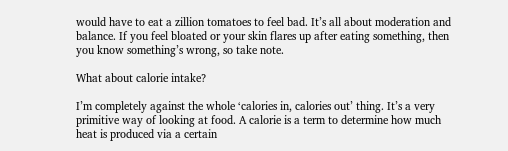would have to eat a zillion tomatoes to feel bad. It’s all about moderation and balance. If you feel bloated or your skin flares up after eating something, then you know something’s wrong, so take note.

What about calorie intake?

I’m completely against the whole ‘calories in, calories out’ thing. It’s a very primitive way of looking at food. A calorie is a term to determine how much heat is produced via a certain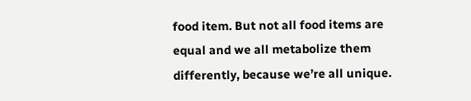food item. But not all food items are equal and we all metabolize them differently, because we’re all unique.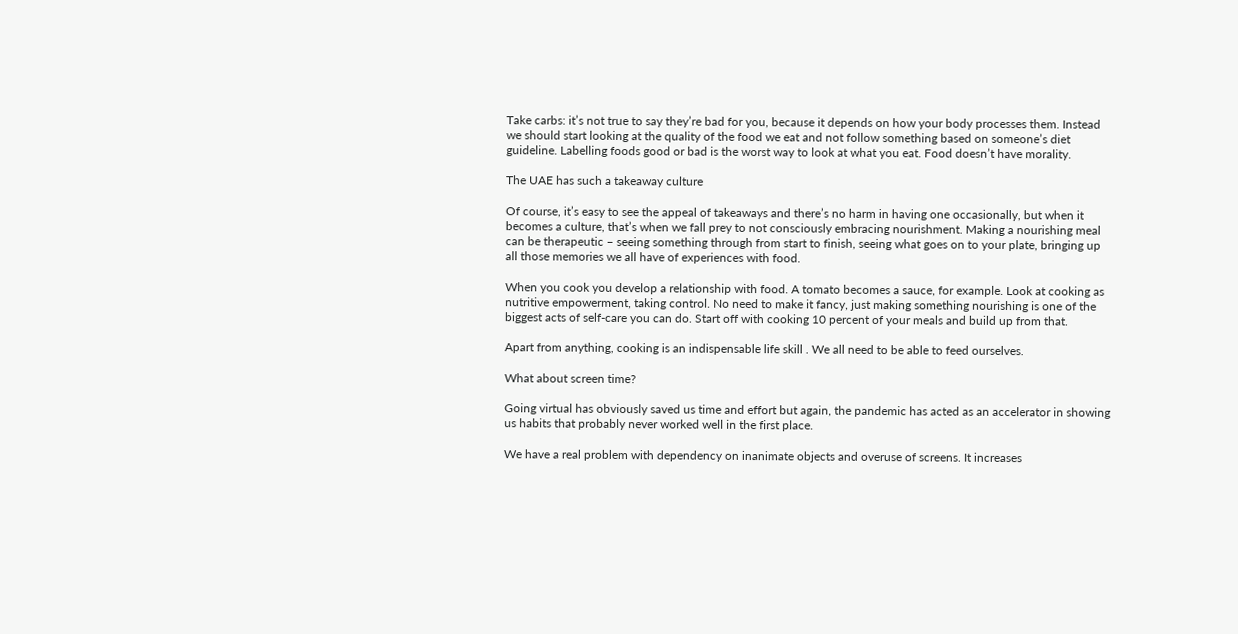Take carbs: it’s not true to say they’re bad for you, because it depends on how your body processes them. Instead we should start looking at the quality of the food we eat and not follow something based on someone’s diet guideline. Labelling foods good or bad is the worst way to look at what you eat. Food doesn’t have morality.

The UAE has such a takeaway culture

Of course, it’s easy to see the appeal of takeaways and there’s no harm in having one occasionally, but when it becomes a culture, that’s when we fall prey to not consciously embracing nourishment. Making a nourishing meal can be therapeutic – seeing something through from start to finish, seeing what goes on to your plate, bringing up all those memories we all have of experiences with food.

When you cook you develop a relationship with food. A tomato becomes a sauce, for example. Look at cooking as nutritive empowerment, taking control. No need to make it fancy, just making something nourishing is one of the biggest acts of self-care you can do. Start off with cooking 10 percent of your meals and build up from that.

Apart from anything, cooking is an indispensable life skill . We all need to be able to feed ourselves.

What about screen time?

Going virtual has obviously saved us time and effort but again, the pandemic has acted as an accelerator in showing us habits that probably never worked well in the first place.

We have a real problem with dependency on inanimate objects and overuse of screens. It increases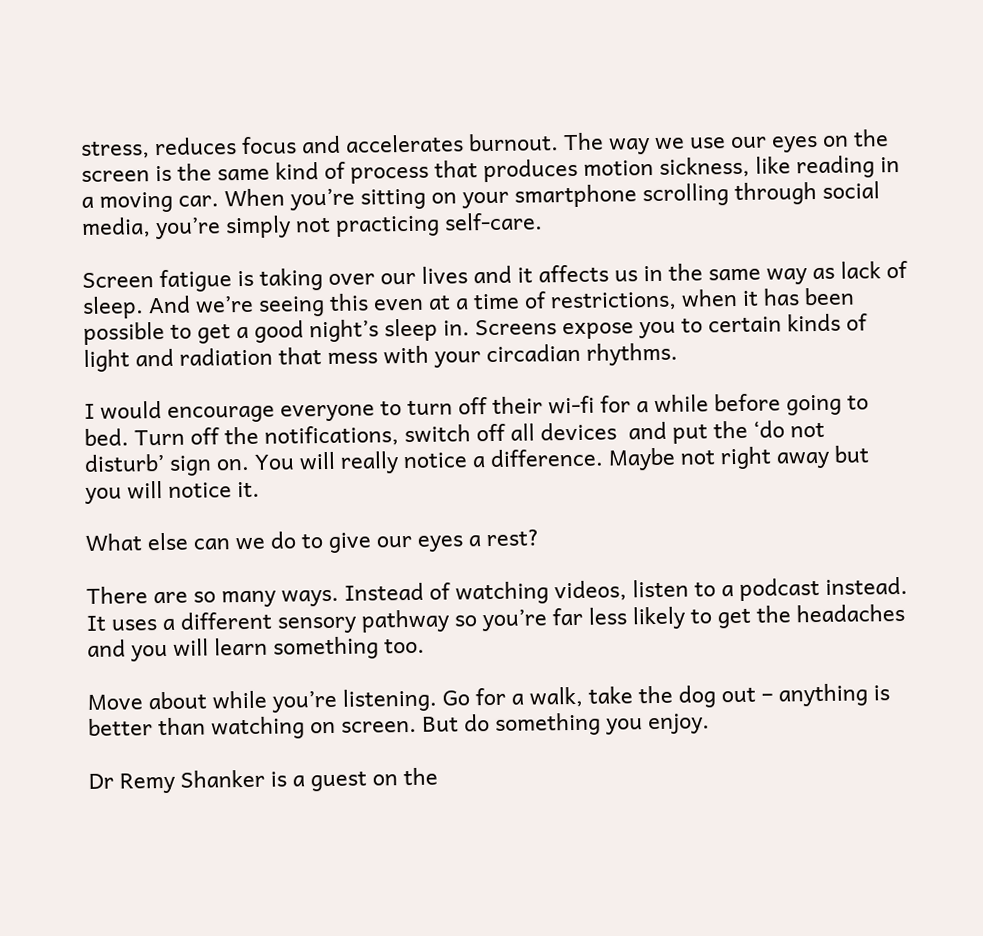stress, reduces focus and accelerates burnout. The way we use our eyes on the screen is the same kind of process that produces motion sickness, like reading in a moving car. When you’re sitting on your smartphone scrolling through social media, you’re simply not practicing self-care.

Screen fatigue is taking over our lives and it affects us in the same way as lack of sleep. And we’re seeing this even at a time of restrictions, when it has been possible to get a good night’s sleep in. Screens expose you to certain kinds of light and radiation that mess with your circadian rhythms.

I would encourage everyone to turn off their wi-fi for a while before going to bed. Turn off the notifications, switch off all devices  and put the ‘do not disturb’ sign on. You will really notice a difference. Maybe not right away but you will notice it.

What else can we do to give our eyes a rest?

There are so many ways. Instead of watching videos, listen to a podcast instead. It uses a different sensory pathway so you’re far less likely to get the headaches and you will learn something too.

Move about while you’re listening. Go for a walk, take the dog out – anything is better than watching on screen. But do something you enjoy.

Dr Remy Shanker is a guest on the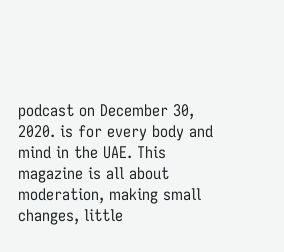podcast on December 30, 2020. is for every body and mind in the UAE. This magazine is all about moderation, making small changes, little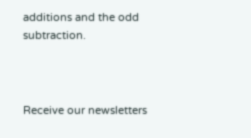additions and the odd subtraction.



Receive our newsletters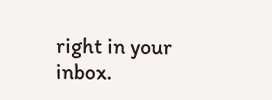right in your inbox.